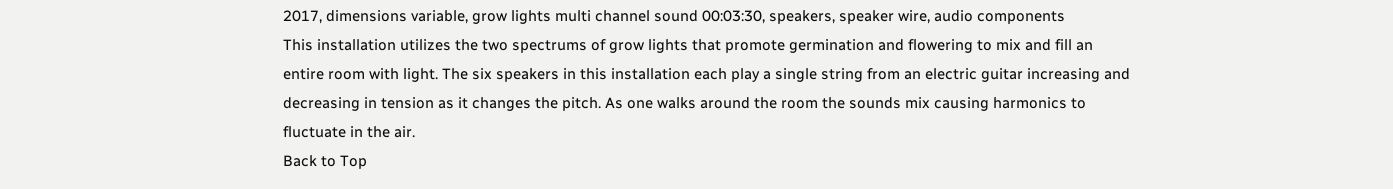2017, dimensions variable, grow lights multi channel sound 00:03:30, speakers, speaker wire, audio components
This installation utilizes the two spectrums of grow lights that promote germination and flowering to mix and fill an entire room with light. The six speakers in this installation each play a single string from an electric guitar increasing and decreasing in tension as it changes the pitch. As one walks around the room the sounds mix causing harmonics to fluctuate in the air.
Back to Top